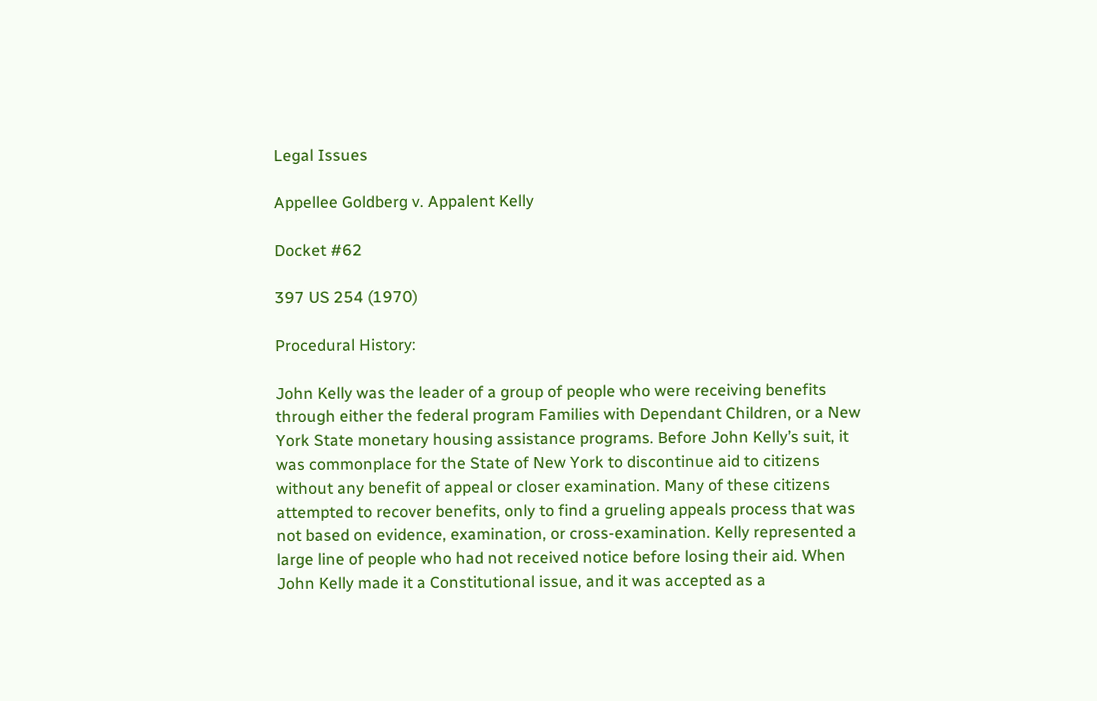Legal Issues

Appellee Goldberg v. Appalent Kelly

Docket #62

397 US 254 (1970)

Procedural History:

John Kelly was the leader of a group of people who were receiving benefits through either the federal program Families with Dependant Children, or a New York State monetary housing assistance programs. Before John Kelly’s suit, it was commonplace for the State of New York to discontinue aid to citizens without any benefit of appeal or closer examination. Many of these citizens attempted to recover benefits, only to find a grueling appeals process that was not based on evidence, examination, or cross-examination. Kelly represented a large line of people who had not received notice before losing their aid. When John Kelly made it a Constitutional issue, and it was accepted as a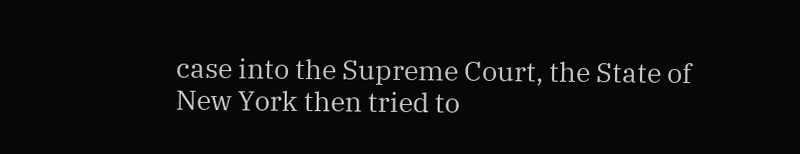case into the Supreme Court, the State of New York then tried to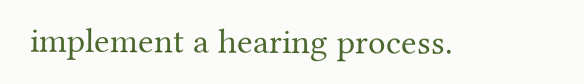implement a hearing process.